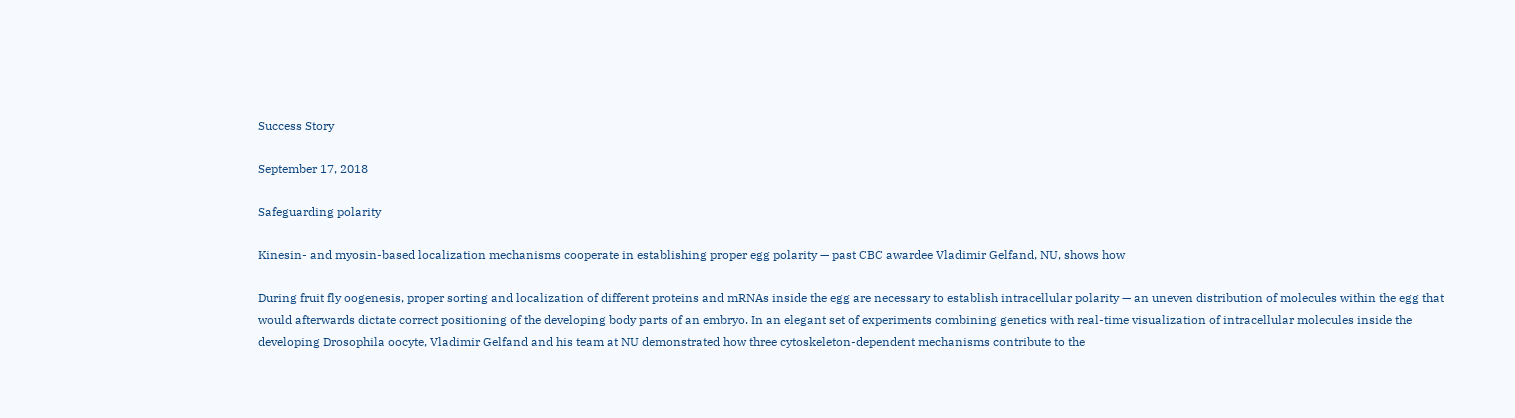Success Story

September 17, 2018

Safeguarding polarity

Kinesin- and myosin-based localization mechanisms cooperate in establishing proper egg polarity — past CBC awardee Vladimir Gelfand, NU, shows how

During fruit fly oogenesis, proper sorting and localization of different proteins and mRNAs inside the egg are necessary to establish intracellular polarity — an uneven distribution of molecules within the egg that would afterwards dictate correct positioning of the developing body parts of an embryo. In an elegant set of experiments combining genetics with real-time visualization of intracellular molecules inside the developing Drosophila oocyte, Vladimir Gelfand and his team at NU demonstrated how three cytoskeleton-dependent mechanisms contribute to the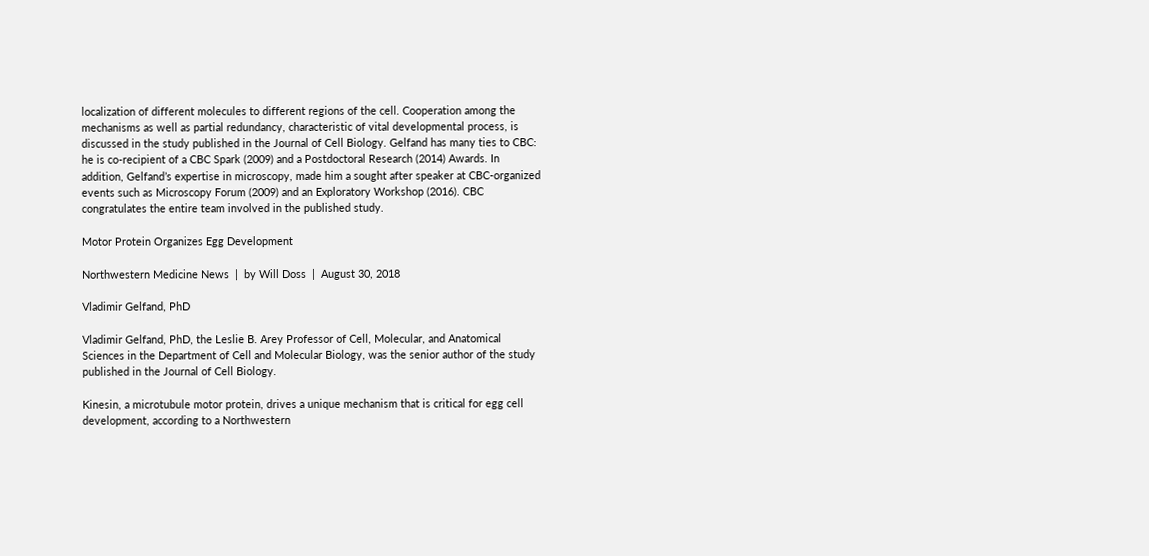localization of different molecules to different regions of the cell. Cooperation among the mechanisms as well as partial redundancy, characteristic of vital developmental process, is discussed in the study published in the Journal of Cell Biology. Gelfand has many ties to CBC: he is co-recipient of a CBC Spark (2009) and a Postdoctoral Research (2014) Awards. In addition, Gelfand’s expertise in microscopy, made him a sought after speaker at CBC-organized events such as Microscopy Forum (2009) and an Exploratory Workshop (2016). CBC congratulates the entire team involved in the published study.

Motor Protein Organizes Egg Development

Northwestern Medicine News  |  by Will Doss  |  August 30, 2018

Vladimir Gelfand, PhD

Vladimir Gelfand, PhD, the Leslie B. Arey Professor of Cell, Molecular, and Anatomical Sciences in the Department of Cell and Molecular Biology, was the senior author of the study published in the Journal of Cell Biology.

Kinesin, a microtubule motor protein, drives a unique mechanism that is critical for egg cell development, according to a Northwestern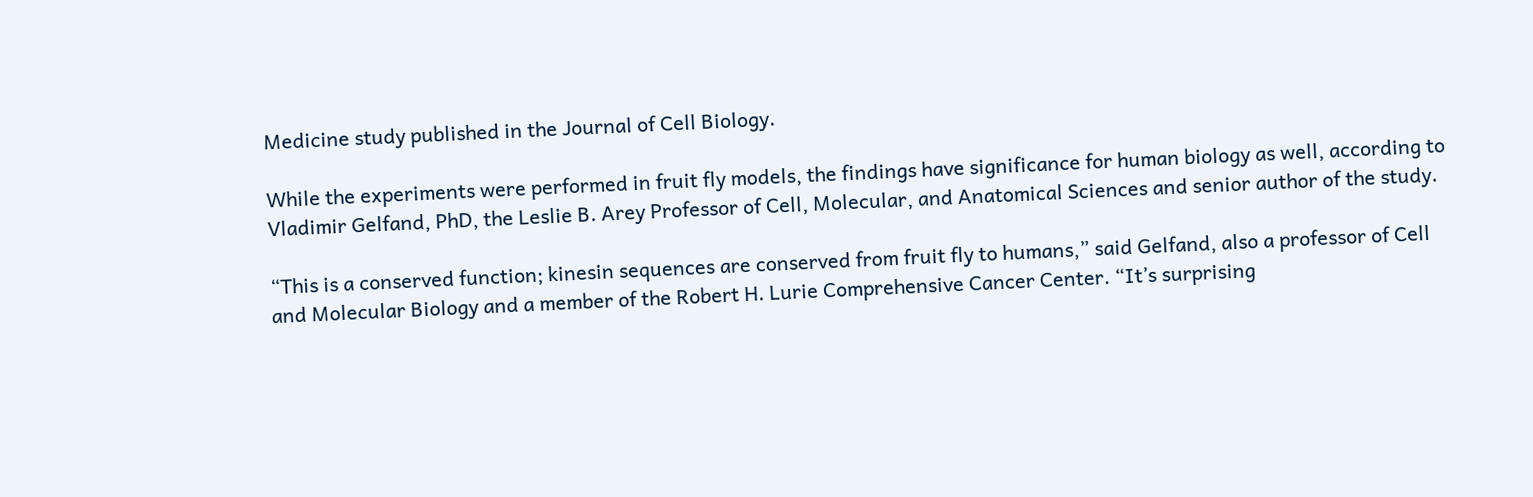Medicine study published in the Journal of Cell Biology.

While the experiments were performed in fruit fly models, the findings have significance for human biology as well, according to Vladimir Gelfand, PhD, the Leslie B. Arey Professor of Cell, Molecular, and Anatomical Sciences and senior author of the study.

“This is a conserved function; kinesin sequences are conserved from fruit fly to humans,” said Gelfand, also a professor of Cell and Molecular Biology and a member of the Robert H. Lurie Comprehensive Cancer Center. “It’s surprising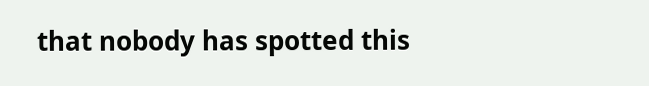that nobody has spotted this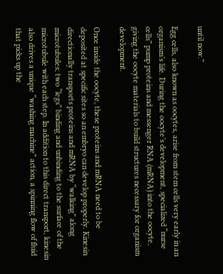until now.”

Egg cells, also known as oocytes, arise from stem cells very early in an organism’s life. During the oocyte’s development, specialized “nurse cells” pump proteins and messenger RNA (mRNA) into the oocyte, giving the oocyte materials to build structures necessary for organism development.

Once inside the oocyte, these proteins and mRNA need to be deposited at specific sites so an embryo can develop properly. Kinesin directionally transports proteins and mRNA by “walking” along microtubules; two “legs” binding and unbinding to the surface of the microtubule with each step. In addition to this direct transport, kinesin also drives a unique “washing machine” action, a spinning flow of fluid that picks up the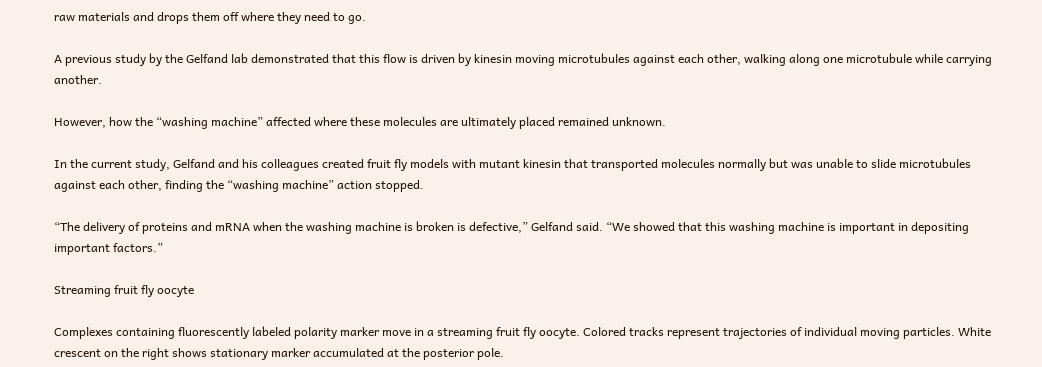raw materials and drops them off where they need to go.

A previous study by the Gelfand lab demonstrated that this flow is driven by kinesin moving microtubules against each other, walking along one microtubule while carrying another.

However, how the “washing machine” affected where these molecules are ultimately placed remained unknown.

In the current study, Gelfand and his colleagues created fruit fly models with mutant kinesin that transported molecules normally but was unable to slide microtubules against each other, finding the “washing machine” action stopped.

“The delivery of proteins and mRNA when the washing machine is broken is defective,” Gelfand said. “We showed that this washing machine is important in depositing important factors.”

Streaming fruit fly oocyte

Complexes containing fluorescently labeled polarity marker move in a streaming fruit fly oocyte. Colored tracks represent trajectories of individual moving particles. White crescent on the right shows stationary marker accumulated at the posterior pole.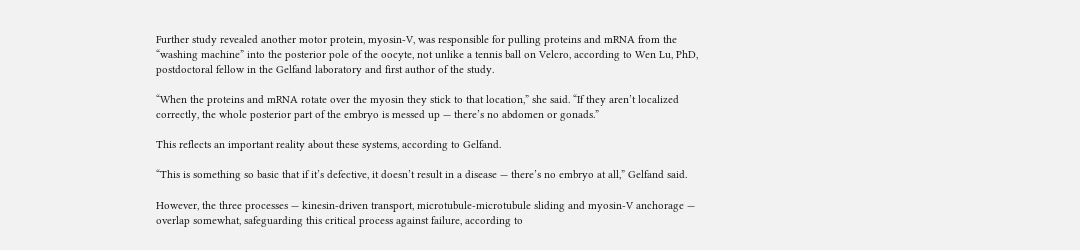Further study revealed another motor protein, myosin-V, was responsible for pulling proteins and mRNA from the “washing machine” into the posterior pole of the oocyte, not unlike a tennis ball on Velcro, according to Wen Lu, PhD, postdoctoral fellow in the Gelfand laboratory and first author of the study.

“When the proteins and mRNA rotate over the myosin they stick to that location,” she said. “If they aren’t localized correctly, the whole posterior part of the embryo is messed up — there’s no abdomen or gonads.”

This reflects an important reality about these systems, according to Gelfand.

“This is something so basic that if it’s defective, it doesn’t result in a disease — there’s no embryo at all,” Gelfand said.

However, the three processes — kinesin-driven transport, microtubule-microtubule sliding and myosin-V anchorage — overlap somewhat, safeguarding this critical process against failure, according to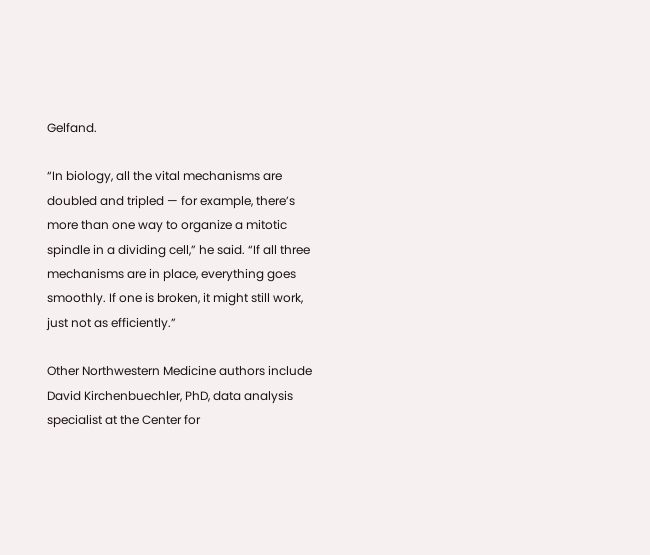Gelfand.

“In biology, all the vital mechanisms are doubled and tripled — for example, there’s more than one way to organize a mitotic spindle in a dividing cell,” he said. “If all three mechanisms are in place, everything goes smoothly. If one is broken, it might still work, just not as efficiently.”

Other Northwestern Medicine authors include David Kirchenbuechler, PhD, data analysis specialist at the Center for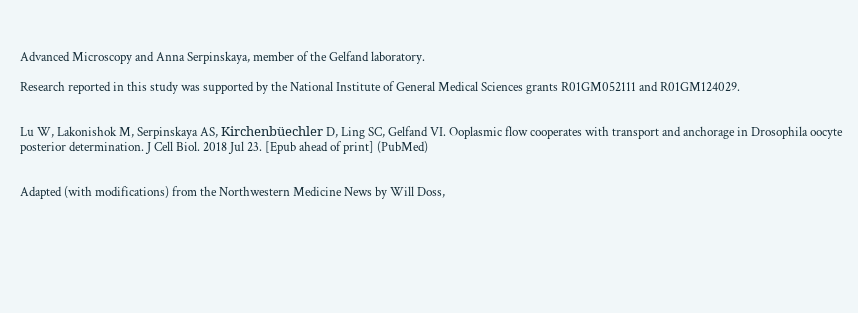Advanced Microscopy and Anna Serpinskaya, member of the Gelfand laboratory.

Research reported in this study was supported by the National Institute of General Medical Sciences grants R01GM052111 and R01GM124029.


Lu W, Lakonishok M, Serpinskaya AS, Kirchenbüechler D, Ling SC, Gelfand VI. Ooplasmic flow cooperates with transport and anchorage in Drosophila oocyte posterior determination. J Cell Biol. 2018 Jul 23. [Epub ahead of print] (PubMed)


Adapted (with modifications) from the Northwestern Medicine News by Will Doss,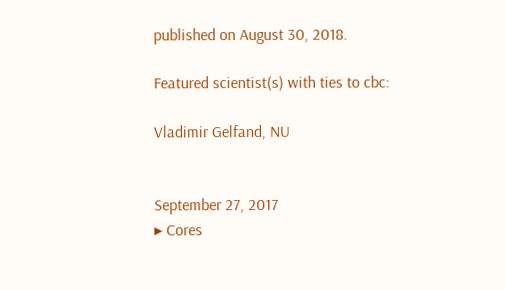published on August 30, 2018.

Featured scientist(s) with ties to cbc:

Vladimir Gelfand, NU


September 27, 2017
▸ Cores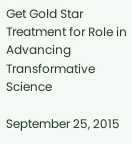Get Gold Star Treatment for Role in Advancing Transformative Science

September 25, 2015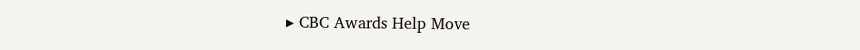▸ CBC Awards Help Move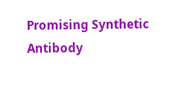Promising Synthetic Antibody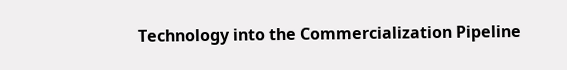Technology into the Commercialization Pipeline